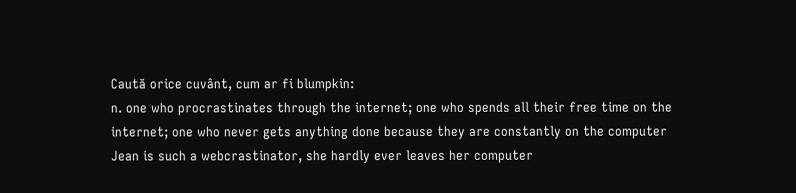Caută orice cuvânt, cum ar fi blumpkin:
n. one who procrastinates through the internet; one who spends all their free time on the internet; one who never gets anything done because they are constantly on the computer
Jean is such a webcrastinator, she hardly ever leaves her computer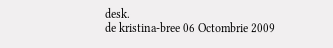desk.
de kristina-bree 06 Octombrie 2009